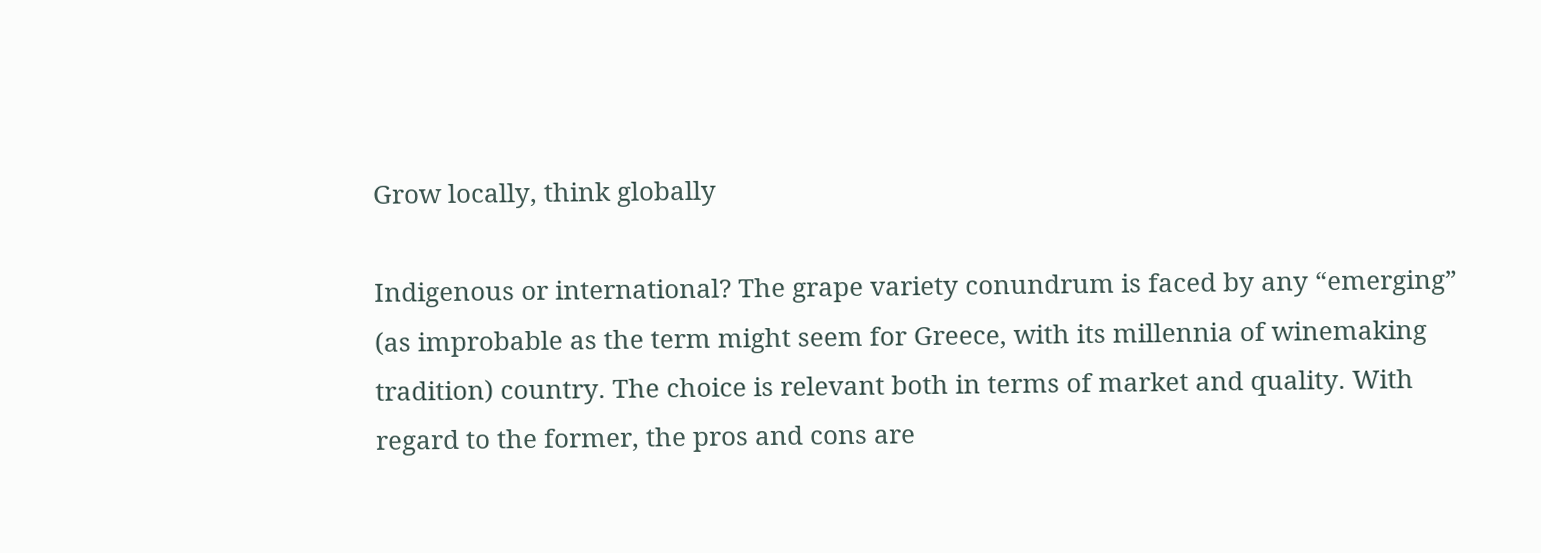Grow locally, think globally

Indigenous or international? The grape variety conundrum is faced by any “emerging” (as improbable as the term might seem for Greece, with its millennia of winemaking tradition) country. The choice is relevant both in terms of market and quality. With regard to the former, the pros and cons are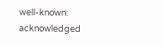well-known: acknowledged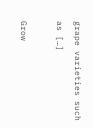grape varieties such as […]

Grow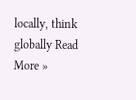locally, think globally Read More »